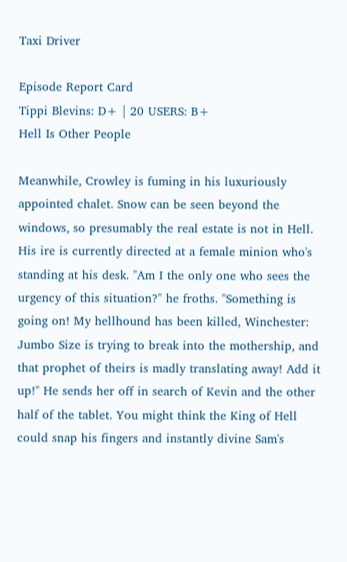Taxi Driver

Episode Report Card
Tippi Blevins: D+ | 20 USERS: B+
Hell Is Other People

Meanwhile, Crowley is fuming in his luxuriously appointed chalet. Snow can be seen beyond the windows, so presumably the real estate is not in Hell. His ire is currently directed at a female minion who's standing at his desk. "Am I the only one who sees the urgency of this situation?" he froths. "Something is going on! My hellhound has been killed, Winchester: Jumbo Size is trying to break into the mothership, and that prophet of theirs is madly translating away! Add it up!" He sends her off in search of Kevin and the other half of the tablet. You might think the King of Hell could snap his fingers and instantly divine Sam's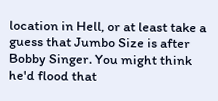location in Hell, or at least take a guess that Jumbo Size is after Bobby Singer. You might think he'd flood that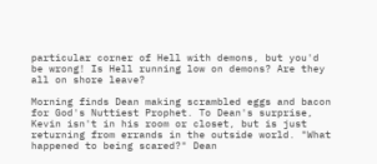particular corner of Hell with demons, but you'd be wrong! Is Hell running low on demons? Are they all on shore leave?

Morning finds Dean making scrambled eggs and bacon for God's Nuttiest Prophet. To Dean's surprise, Kevin isn't in his room or closet, but is just returning from errands in the outside world. "What happened to being scared?" Dean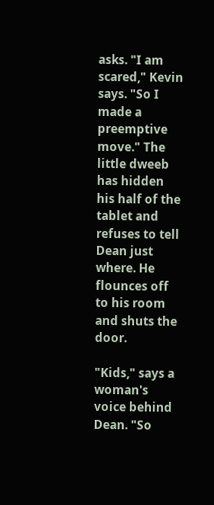asks. "I am scared," Kevin says. "So I made a preemptive move." The little dweeb has hidden his half of the tablet and refuses to tell Dean just where. He flounces off to his room and shuts the door.

"Kids," says a woman's voice behind Dean. "So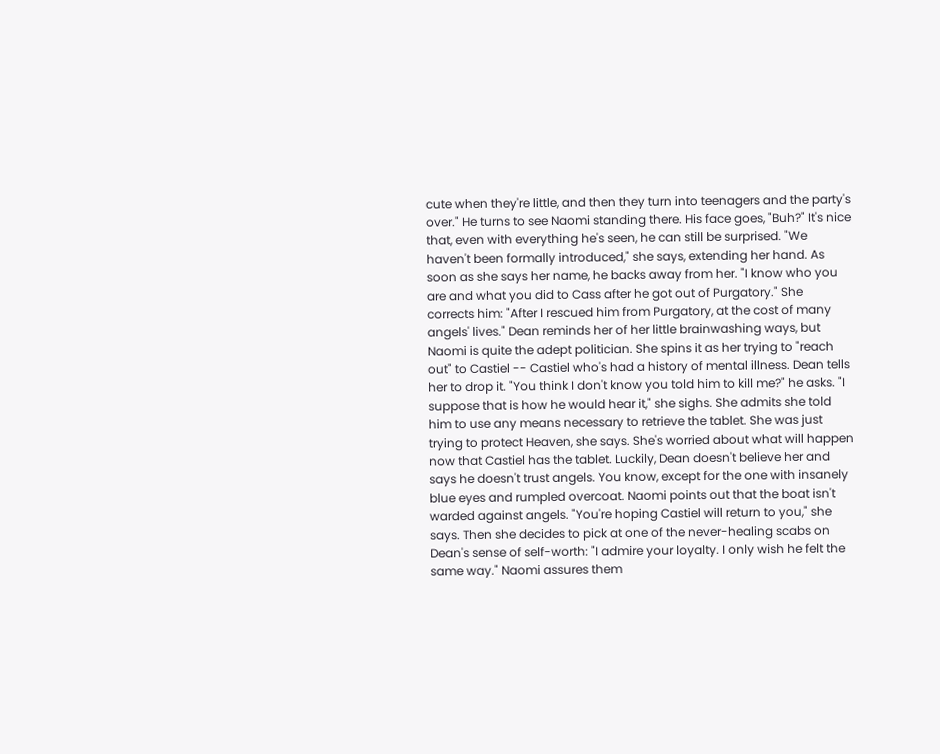cute when they're little, and then they turn into teenagers and the party's over." He turns to see Naomi standing there. His face goes, "Buh?" It's nice that, even with everything he's seen, he can still be surprised. "We haven't been formally introduced," she says, extending her hand. As soon as she says her name, he backs away from her. "I know who you are and what you did to Cass after he got out of Purgatory." She corrects him: "After I rescued him from Purgatory, at the cost of many angels' lives." Dean reminds her of her little brainwashing ways, but Naomi is quite the adept politician. She spins it as her trying to "reach out" to Castiel -- Castiel who's had a history of mental illness. Dean tells her to drop it. "You think I don't know you told him to kill me?" he asks. "I suppose that is how he would hear it," she sighs. She admits she told him to use any means necessary to retrieve the tablet. She was just trying to protect Heaven, she says. She's worried about what will happen now that Castiel has the tablet. Luckily, Dean doesn't believe her and says he doesn't trust angels. You know, except for the one with insanely blue eyes and rumpled overcoat. Naomi points out that the boat isn't warded against angels. "You're hoping Castiel will return to you," she says. Then she decides to pick at one of the never-healing scabs on Dean's sense of self-worth: "I admire your loyalty. I only wish he felt the same way." Naomi assures them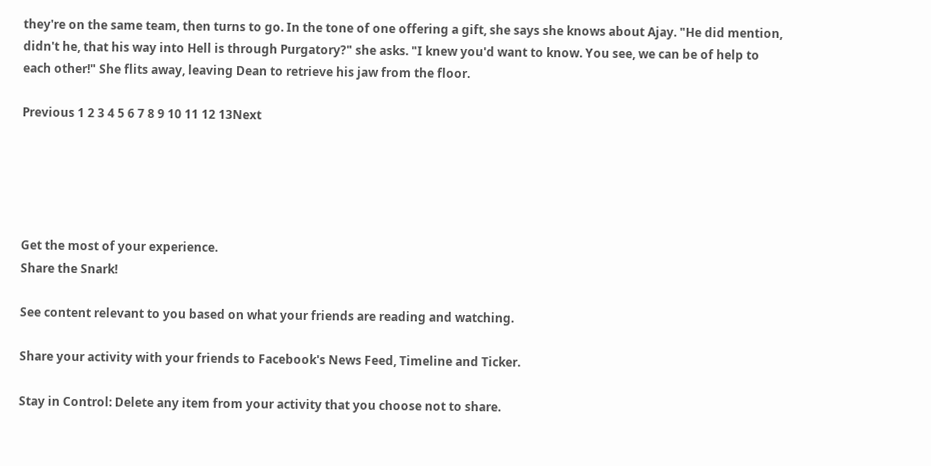they're on the same team, then turns to go. In the tone of one offering a gift, she says she knows about Ajay. "He did mention, didn't he, that his way into Hell is through Purgatory?" she asks. "I knew you'd want to know. You see, we can be of help to each other!" She flits away, leaving Dean to retrieve his jaw from the floor.

Previous 1 2 3 4 5 6 7 8 9 10 11 12 13Next





Get the most of your experience.
Share the Snark!

See content relevant to you based on what your friends are reading and watching.

Share your activity with your friends to Facebook's News Feed, Timeline and Ticker.

Stay in Control: Delete any item from your activity that you choose not to share.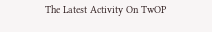The Latest Activity On TwOP